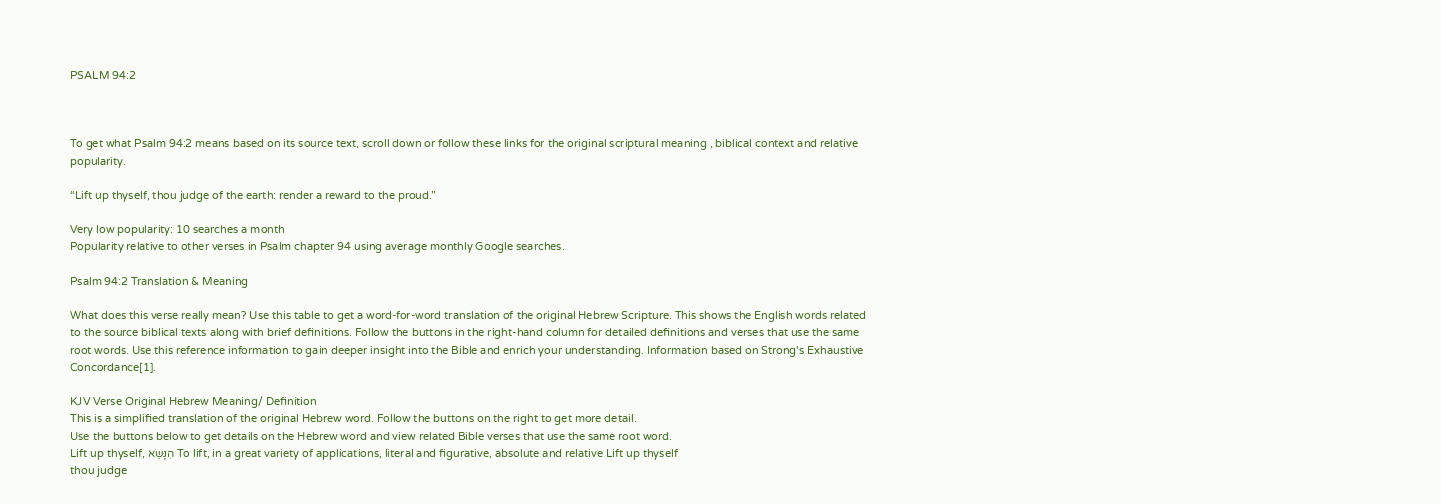PSALM 94:2



To get what Psalm 94:2 means based on its source text, scroll down or follow these links for the original scriptural meaning , biblical context and relative popularity.

“Lift up thyself, thou judge of the earth: render a reward to the proud.”

Very low popularity: 10 searches a month
Popularity relative to other verses in Psalm chapter 94 using average monthly Google searches.

Psalm 94:2 Translation & Meaning

What does this verse really mean? Use this table to get a word-for-word translation of the original Hebrew Scripture. This shows the English words related to the source biblical texts along with brief definitions. Follow the buttons in the right-hand column for detailed definitions and verses that use the same root words. Use this reference information to gain deeper insight into the Bible and enrich your understanding. Information based on Strong's Exhaustive Concordance[1].

KJV Verse Original Hebrew Meaning/ Definition
This is a simplified translation of the original Hebrew word. Follow the buttons on the right to get more detail.
Use the buttons below to get details on the Hebrew word and view related Bible verses that use the same root word.
Lift up thyself, הִנָּשֵׂא To lift, in a great variety of applications, literal and figurative, absolute and relative Lift up thyself
thou judge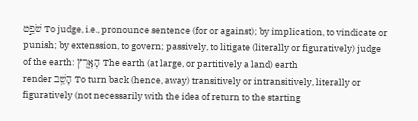שֹׁפֵ֣ט To judge, i.e., pronounce sentence (for or against); by implication, to vindicate or punish; by extenssion, to govern; passively, to litigate (literally or figuratively) judge
of the earth: הָאָ֑רֶץ The earth (at large, or partitively a land) earth
render הָשֵׁ֥ב To turn back (hence, away) transitively or intransitively, literally or figuratively (not necessarily with the idea of return to the starting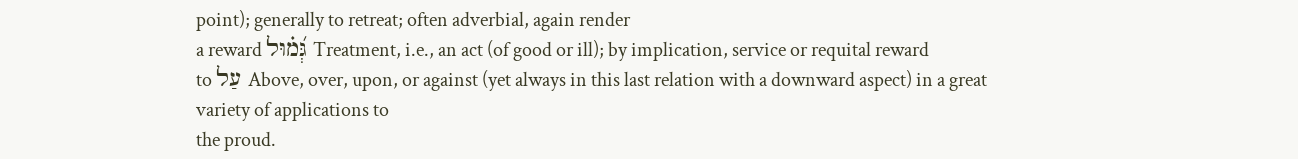point); generally to retreat; often adverbial, again render
a reward גְּ֝מ֗וּל Treatment, i.e., an act (of good or ill); by implication, service or requital reward
to עַל Above, over, upon, or against (yet always in this last relation with a downward aspect) in a great variety of applications to
the proud.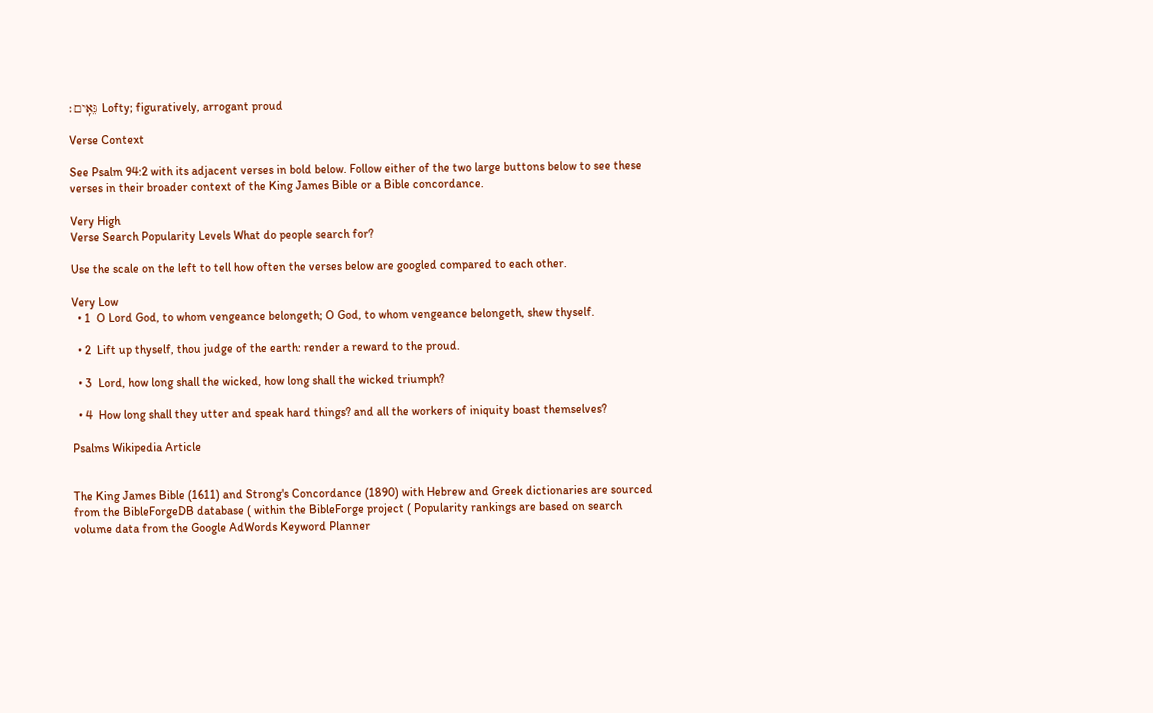גֵּאִֽים׃ Lofty; figuratively, arrogant proud

Verse Context

See Psalm 94:2 with its adjacent verses in bold below. Follow either of the two large buttons below to see these verses in their broader context of the King James Bible or a Bible concordance.

Very High
Verse Search Popularity Levels What do people search for?

Use the scale on the left to tell how often the verses below are googled compared to each other.

Very Low
  • 1  O Lord God, to whom vengeance belongeth; O God, to whom vengeance belongeth, shew thyself.

  • 2  Lift up thyself, thou judge of the earth: render a reward to the proud.

  • 3  Lord, how long shall the wicked, how long shall the wicked triumph?

  • 4  How long shall they utter and speak hard things? and all the workers of iniquity boast themselves?

Psalms Wikipedia Article


The King James Bible (1611) and Strong's Concordance (1890) with Hebrew and Greek dictionaries are sourced from the BibleForgeDB database ( within the BibleForge project ( Popularity rankings are based on search volume data from the Google AdWords Keyword Planner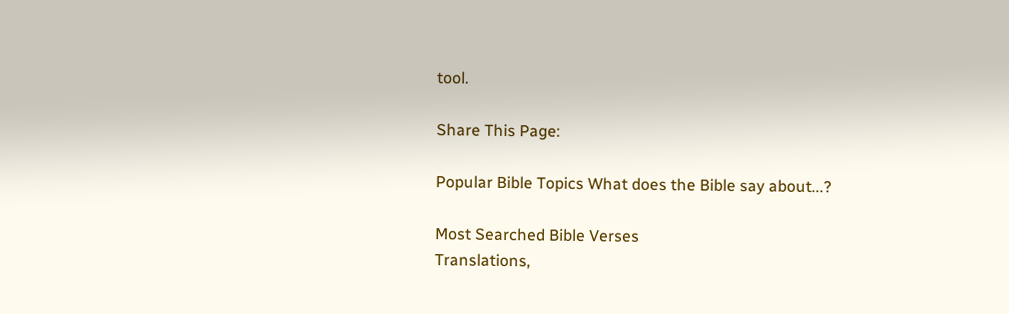tool.

Share This Page:

Popular Bible Topics What does the Bible say about...?

Most Searched Bible Verses
Translations,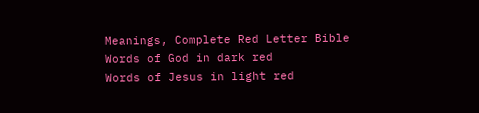Meanings, Complete Red Letter Bible
Words of God in dark red
Words of Jesus in light red